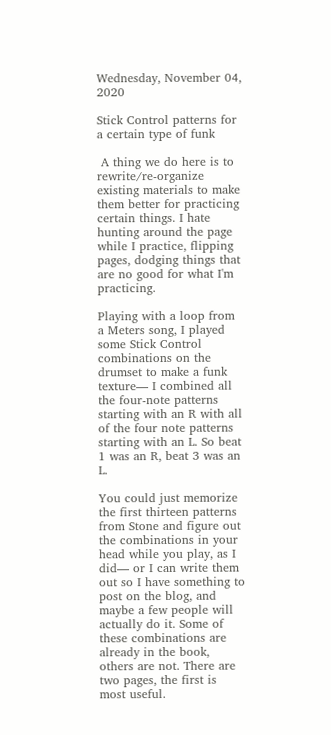Wednesday, November 04, 2020

Stick Control patterns for a certain type of funk

 A thing we do here is to rewrite/re-organize existing materials to make them better for practicing certain things. I hate hunting around the page while I practice, flipping pages, dodging things that are no good for what I'm practicing.

Playing with a loop from a Meters song, I played some Stick Control combinations on the drumset to make a funk texture— I combined all the four-note patterns starting with an R with all of the four note patterns starting with an L. So beat 1 was an R, beat 3 was an L.

You could just memorize the first thirteen patterns from Stone and figure out the combinations in your head while you play, as I did— or I can write them out so I have something to post on the blog, and maybe a few people will actually do it. Some of these combinations are already in the book, others are not. There are two pages, the first is most useful.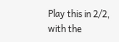Play this in 2/2, with the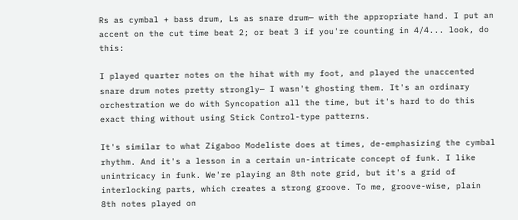Rs as cymbal + bass drum, Ls as snare drum— with the appropriate hand. I put an accent on the cut time beat 2; or beat 3 if you're counting in 4/4... look, do this:

I played quarter notes on the hihat with my foot, and played the unaccented snare drum notes pretty strongly— I wasn't ghosting them. It's an ordinary orchestration we do with Syncopation all the time, but it's hard to do this exact thing without using Stick Control-type patterns.

It's similar to what Zigaboo Modeliste does at times, de-emphasizing the cymbal rhythm. And it's a lesson in a certain un-intricate concept of funk. I like unintricacy in funk. We're playing an 8th note grid, but it's a grid of interlocking parts, which creates a strong groove. To me, groove-wise, plain 8th notes played on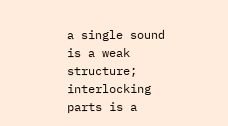a single sound is a weak structure; interlocking parts is a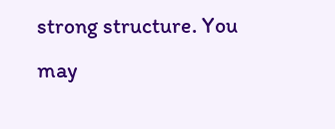strong structure. You may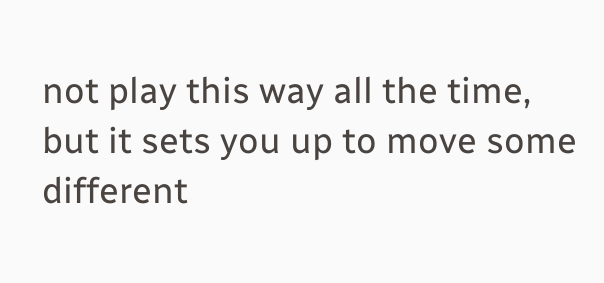not play this way all the time, but it sets you up to move some different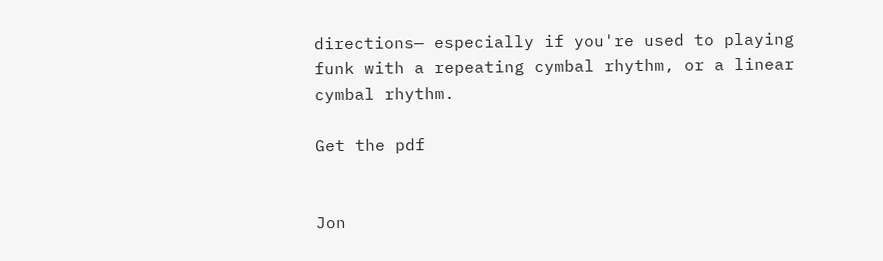directions— especially if you're used to playing funk with a repeating cymbal rhythm, or a linear cymbal rhythm.

Get the pdf


Jon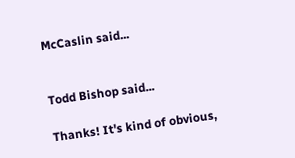McCaslin said...


Todd Bishop said...

Thanks! It's kind of obvious,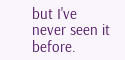but I've never seen it before.